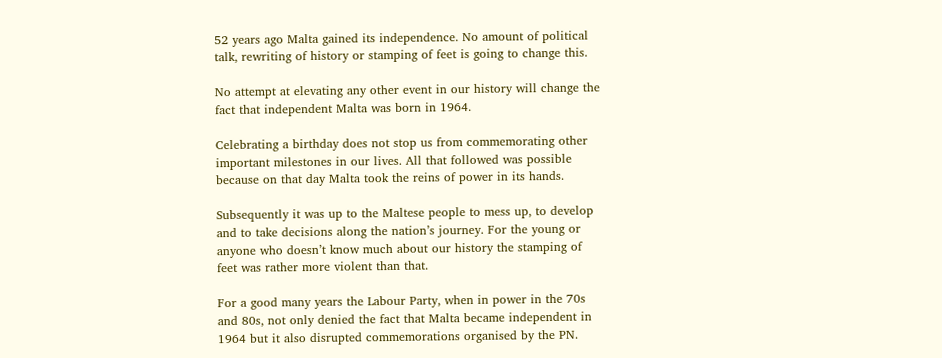52 years ago Malta gained its independence. No amount of political talk, rewriting of history or stamping of feet is going to change this.

No attempt at elevating any other event in our history will change the fact that independent Malta was born in 1964.

Celebrating a birthday does not stop us from commemorating other important milestones in our lives. All that followed was possible because on that day Malta took the reins of power in its hands.

Subsequently it was up to the Maltese people to mess up, to develop and to take decisions along the nation’s journey. For the young or anyone who doesn’t know much about our history the stamping of feet was rather more violent than that.

For a good many years the Labour Party, when in power in the 70s and 80s, not only denied the fact that Malta became independent in 1964 but it also disrupted commemorations organised by the PN.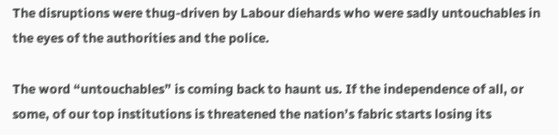The disruptions were thug-driven by Labour diehards who were sadly untouchables in the eyes of the authorities and the police.

The word “untouchables” is coming back to haunt us. If the independence of all, or some, of our top institutions is threatened the nation’s fabric starts losing its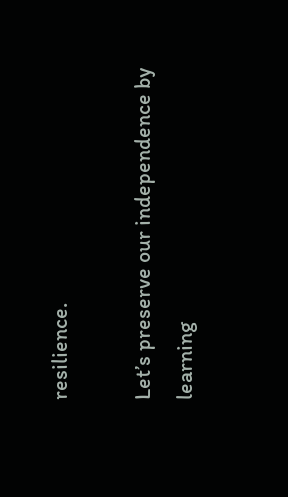resilience.

Let’s preserve our independence by learning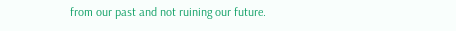from our past and not ruining our future.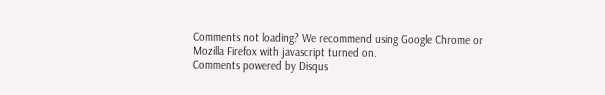Comments not loading? We recommend using Google Chrome or Mozilla Firefox with javascript turned on.
Comments powered by Disqus